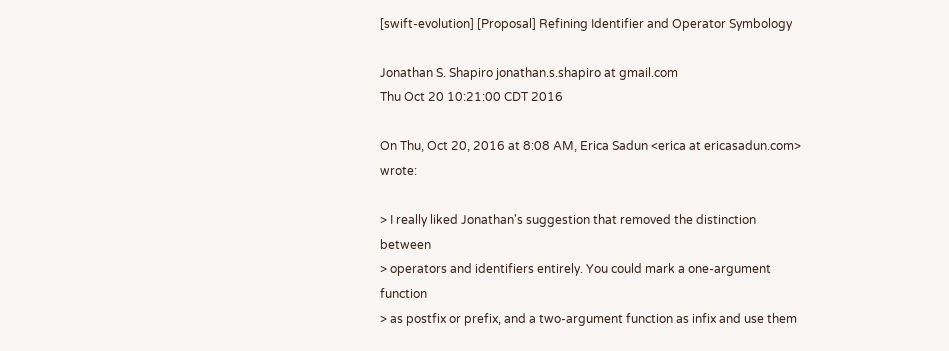[swift-evolution] [Proposal] Refining Identifier and Operator Symbology

Jonathan S. Shapiro jonathan.s.shapiro at gmail.com
Thu Oct 20 10:21:00 CDT 2016

On Thu, Oct 20, 2016 at 8:08 AM, Erica Sadun <erica at ericasadun.com> wrote:

> I really liked Jonathan's suggestion that removed the distinction between
> operators and identifiers entirely. You could mark a one-argument function
> as postfix or prefix, and a two-argument function as infix and use them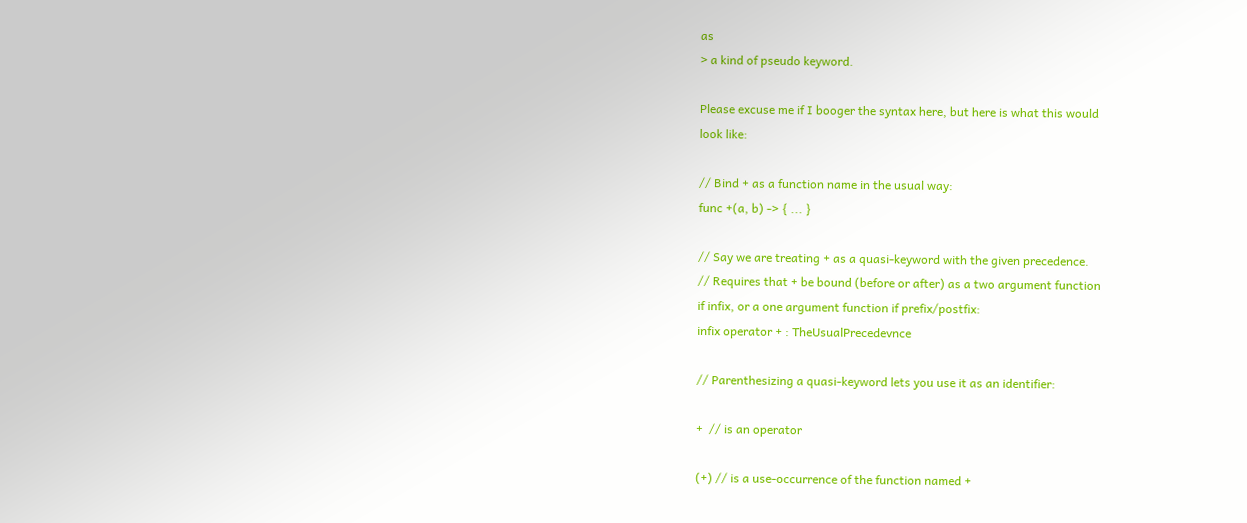as
> a kind of pseudo keyword.

Please excuse me if I booger the syntax here, but here is what this would
look like:

// Bind + as a function name in the usual way:
func +(a, b) -> { ... }

// Say we are treating + as a quasi-keyword with the given precedence.
// Requires that + be bound (before or after) as a two argument function
if infix, or a one argument function if prefix/postfix:
infix operator + : TheUsualPrecedevnce

// Parenthesizing a quasi-keyword lets you use it as an identifier:

+  // is an operator

(+) // is a use-occurrence of the function named +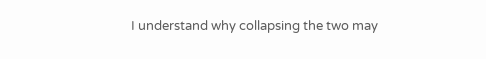I understand why collapsing the two may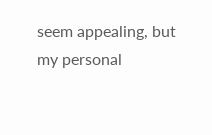seem appealing, but my personal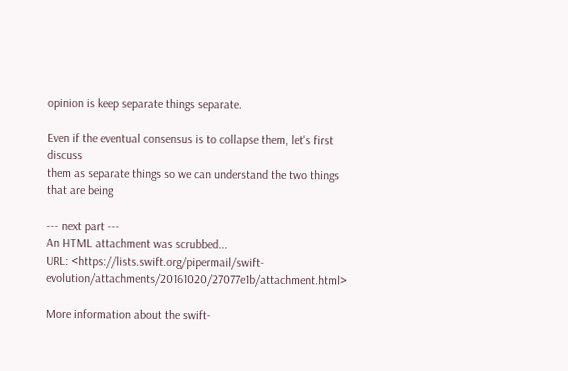opinion is keep separate things separate.

Even if the eventual consensus is to collapse them, let's first discuss
them as separate things so we can understand the two things that are being

--- next part ---
An HTML attachment was scrubbed...
URL: <https://lists.swift.org/pipermail/swift-evolution/attachments/20161020/27077e1b/attachment.html>

More information about the swift-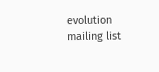evolution mailing list